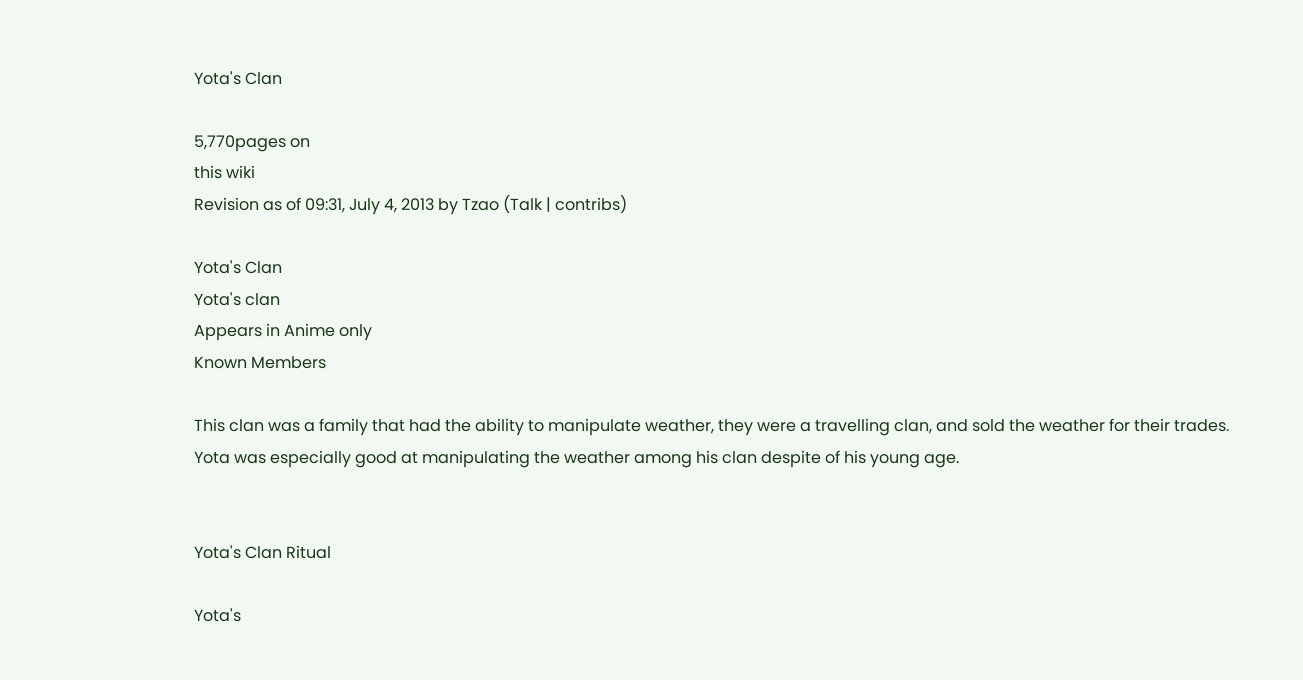Yota's Clan

5,770pages on
this wiki
Revision as of 09:31, July 4, 2013 by Tzao (Talk | contribs)

Yota's Clan
Yota's clan
Appears in Anime only
Known Members

This clan was a family that had the ability to manipulate weather, they were a travelling clan, and sold the weather for their trades. Yota was especially good at manipulating the weather among his clan despite of his young age.


Yota's Clan Ritual

Yota's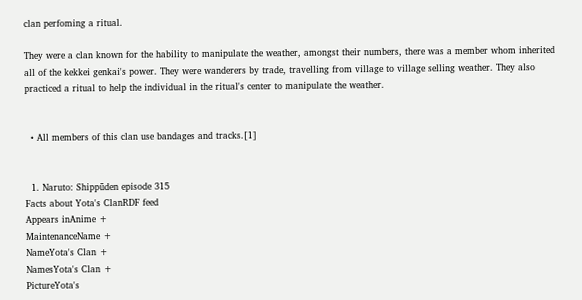clan perfoming a ritual.

They were a clan known for the hability to manipulate the weather, amongst their numbers, there was a member whom inherited all of the kekkei genkai's power. They were wanderers by trade, travelling from village to village selling weather. They also practiced a ritual to help the individual in the ritual's center to manipulate the weather.


  • All members of this clan use bandages and tracks.[1]


  1. Naruto: Shippūden episode 315
Facts about Yota's ClanRDF feed
Appears inAnime +
MaintenanceName +
NameYota's Clan +
NamesYota's Clan +
PictureYota's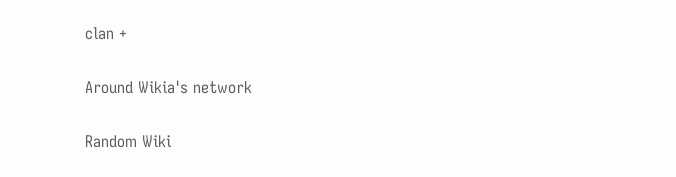clan +

Around Wikia's network

Random Wiki